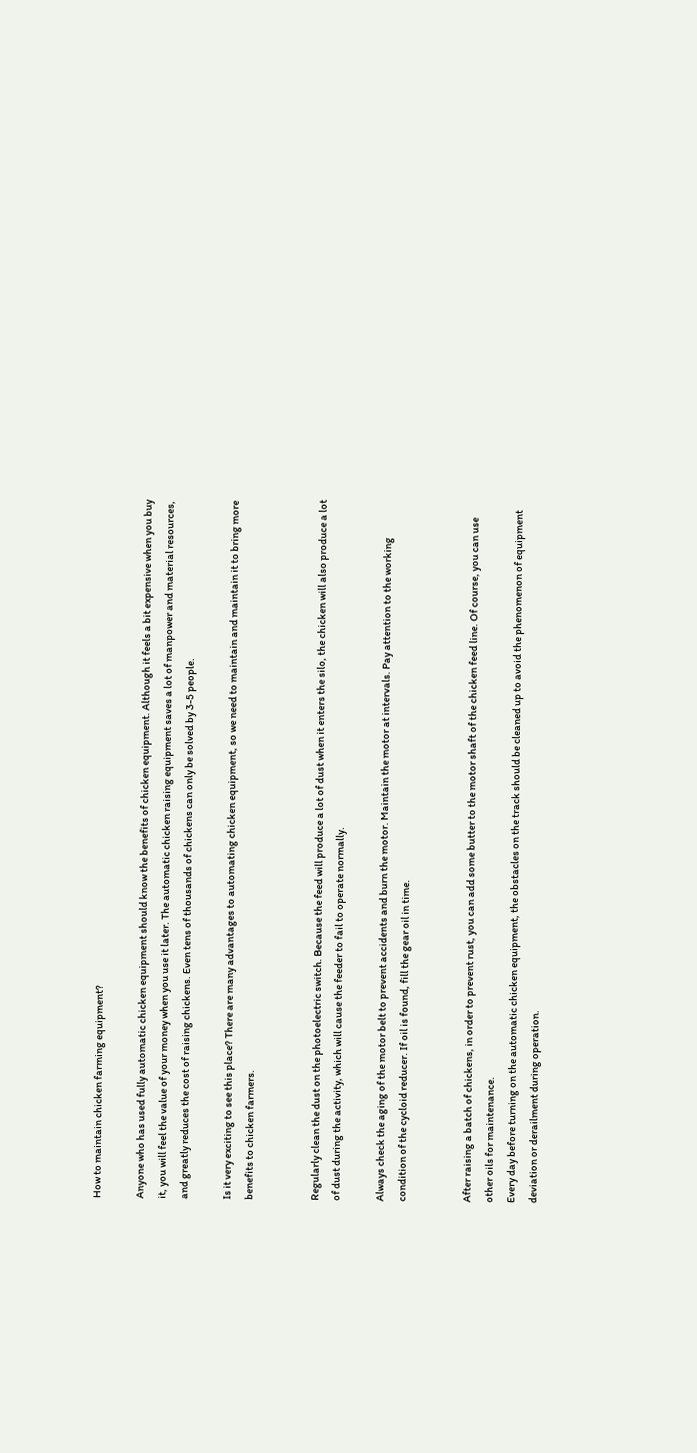How to maintain chicken farming equipment?

Anyone who has used fully automatic chicken equipment should know the benefits of chicken equipment. Although it feels a bit expensive when you buy it, you will feel the value of your money when you use it later. The automatic chicken raising equipment saves a lot of manpower and material resources, and greatly reduces the cost of raising chickens. Even tens of thousands of chickens can only be solved by 3-5 people.

Is it very exciting to see this place? There are many advantages to automating chicken equipment, so we need to maintain and maintain it to bring more benefits to chicken farmers.


Regularly clean the dust on the photoelectric switch. Because the feed will produce a lot of dust when it enters the silo, the chicken will also produce a lot of dust during the activity, which will cause the feeder to fail to operate normally.

Always check the aging of the motor belt to prevent accidents and burn the motor. Maintain the motor at intervals. Pay attention to the working condition of the cycloid reducer. If oil is found, fill the gear oil in time.


After raising a batch of chickens, in order to prevent rust, you can add some butter to the motor shaft of the chicken feed line. Of course, you can use other oils for maintenance.
Every day before turning on the automatic chicken equipment, the obstacles on the track should be cleaned up to avoid the phenomenon of equipment deviation or derailment during operation.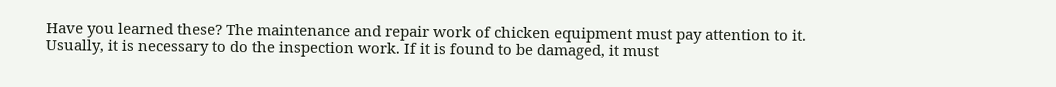Have you learned these? The maintenance and repair work of chicken equipment must pay attention to it. Usually, it is necessary to do the inspection work. If it is found to be damaged, it must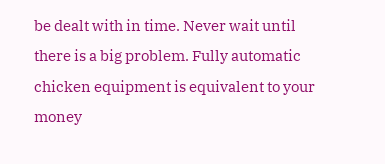be dealt with in time. Never wait until there is a big problem. Fully automatic chicken equipment is equivalent to your money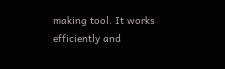making tool. It works efficiently and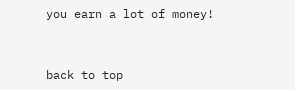you earn a lot of money!


back to top